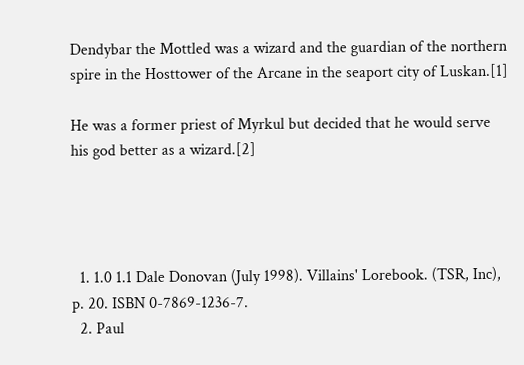Dendybar the Mottled was a wizard and the guardian of the northern spire in the Hosttower of the Arcane in the seaport city of Luskan.[1]

He was a former priest of Myrkul but decided that he would serve his god better as a wizard.[2]




  1. 1.0 1.1 Dale Donovan (July 1998). Villains' Lorebook. (TSR, Inc), p. 20. ISBN 0-7869-1236-7.
  2. Paul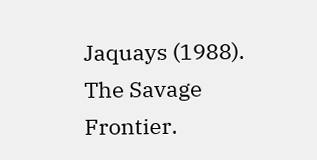Jaquays (1988). The Savage Frontier.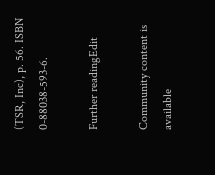(TSR, Inc), p. 56. ISBN 0-88038-593-6.

Further readingEdit

Community content is available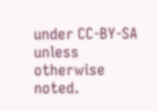under CC-BY-SA unless otherwise noted.